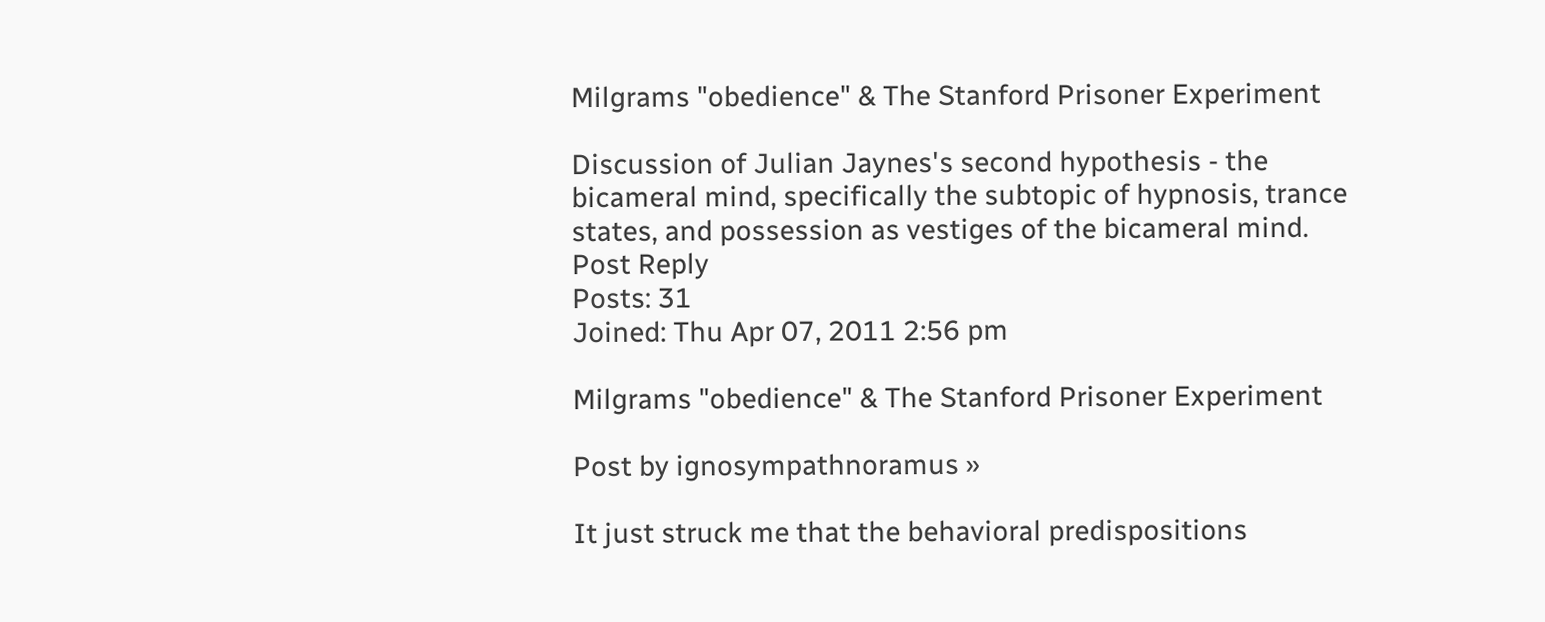Milgrams "obedience" & The Stanford Prisoner Experiment

Discussion of Julian Jaynes's second hypothesis - the bicameral mind, specifically the subtopic of hypnosis, trance states, and possession as vestiges of the bicameral mind.
Post Reply
Posts: 31
Joined: Thu Apr 07, 2011 2:56 pm

Milgrams "obedience" & The Stanford Prisoner Experiment

Post by ignosympathnoramus »

It just struck me that the behavioral predispositions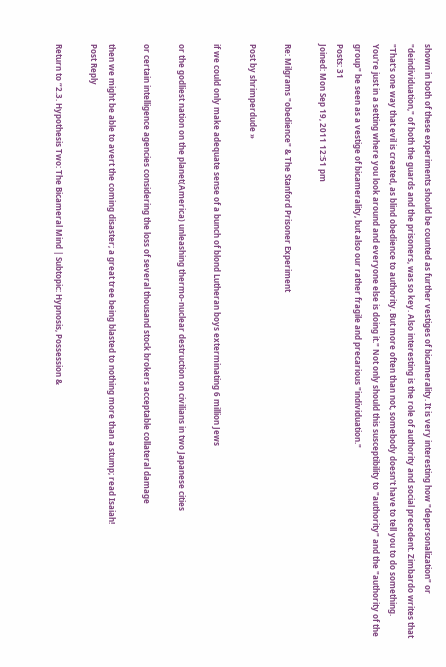shown in both of these experiments should be counted as further vestiges of bicamerality. It is very interesting how "depersonalization" or "deindividuation," of both the guards and the prisoners, was so key. Also interesting is the role of authority and social precedent. Zimbardo writes that "That's one way that evil is created, as blind obedience to authority. But more often than not, somebody doesn't have to tell you to do something. You're just in a setting where you look around and everyone else is doing it." Not only should this susceptibility to "authority" and the "authority of the group" be seen as a vestige of bicamerality, but also our rather fragile and precarious "individuation."
Posts: 31
Joined: Mon Sep 19, 2011 12:51 pm

Re: Milgrams "obedience" & The Stanford Prisoner Experiment

Post by shrimperdude »

if we could only make adequate sense of a bunch of blond Lutheran boys exterminating 6 million Jews

or the godliest nation on the planet(America) unleashing thermo-nuclear destruction on civilians in two Japanese cities

or certain intelligence agencies considering the loss of several thousand stock brokers acceptable collateral damage

then we might be able to avert the coming disaster; a great tree being blasted to nothing more than a stump; read Isaiah!
Post Reply

Return to “2.3. Hypothesis Two: The Bicameral Mind | Subtopic: Hypnosis, Possession &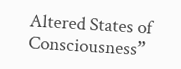Altered States of Consciousness”